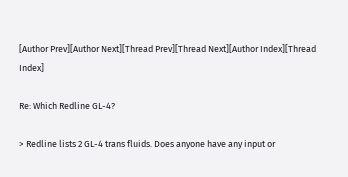[Author Prev][Author Next][Thread Prev][Thread Next][Author Index][Thread Index]

Re: Which Redline GL-4?

> Redline lists 2 GL-4 trans fluids. Does anyone have any input or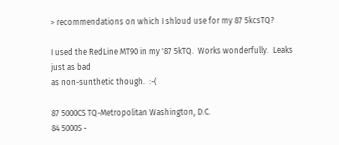> recommendations on which I shloud use for my 87 5kcsTQ?

I used the RedLine MT90 in my '87 5kTQ.  Works wonderfully.  Leaks just as bad
as non-sunthetic though.  :-(

87 5000CS TQ-Metropolitan Washington, D.C.
84 5000S -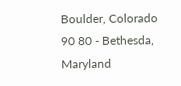Boulder, Colorado
90 80 - Bethesda, Maryland